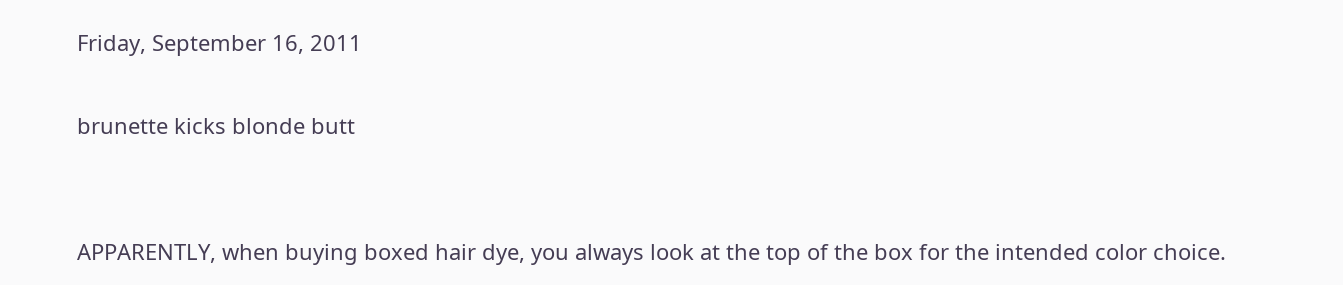Friday, September 16, 2011

brunette kicks blonde butt


APPARENTLY, when buying boxed hair dye, you always look at the top of the box for the intended color choice.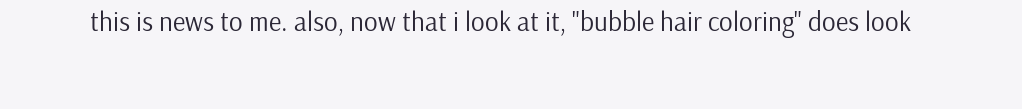this is news to me. also, now that i look at it, "bubble hair coloring" does look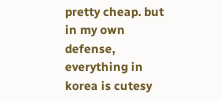pretty cheap. but in my own defense, everything in korea is cutesy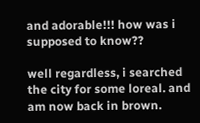and adorable!!! how was i supposed to know??

well regardless, i searched the city for some loreal. and am now back in brown.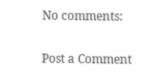No comments:

Post a Comment